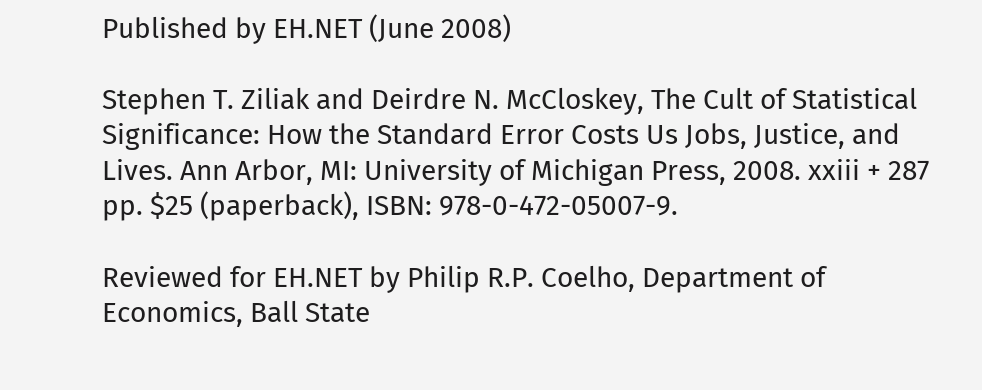Published by EH.NET (June 2008)

Stephen T. Ziliak and Deirdre N. McCloskey, The Cult of Statistical Significance: How the Standard Error Costs Us Jobs, Justice, and Lives. Ann Arbor, MI: University of Michigan Press, 2008. xxiii + 287 pp. $25 (paperback), ISBN: 978-0-472-05007-9.

Reviewed for EH.NET by Philip R.P. Coelho, Department of Economics, Ball State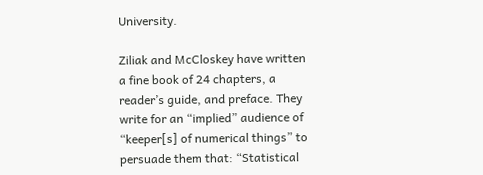University.

Ziliak and McCloskey have written a fine book of 24 chapters, a reader’s guide, and preface. They write for an “implied” audience of “keeper[s] of numerical things” to persuade them that: “Statistical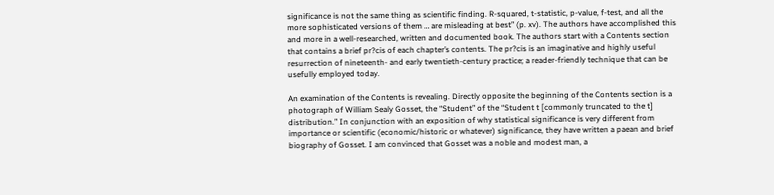significance is not the same thing as scientific finding. R-squared, t-statistic, p-value, f-test, and all the more sophisticated versions of them … are misleading at best” (p. xv). The authors have accomplished this and more in a well-researched, written and documented book. The authors start with a Contents section that contains a brief pr?cis of each chapter’s contents. The pr?cis is an imaginative and highly useful resurrection of nineteenth- and early twentieth-century practice; a reader-friendly technique that can be usefully employed today.

An examination of the Contents is revealing. Directly opposite the beginning of the Contents section is a photograph of William Sealy Gosset, the “Student” of the “Student t [commonly truncated to the t] distribution.” In conjunction with an exposition of why statistical significance is very different from importance or scientific (economic/historic or whatever) significance, they have written a paean and brief biography of Gosset. I am convinced that Gosset was a noble and modest man, a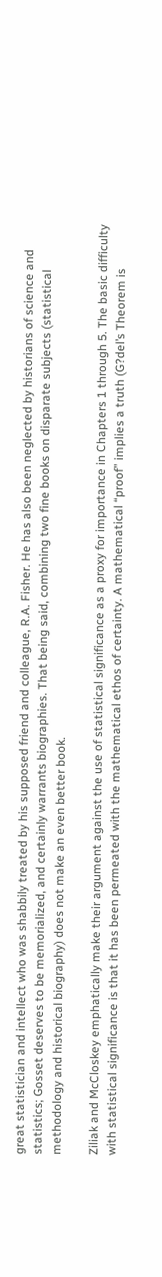great statistician and intellect who was shabbily treated by his supposed friend and colleague, R.A. Fisher. He has also been neglected by historians of science and statistics; Gosset deserves to be memorialized, and certainly warrants biographies. That being said, combining two fine books on disparate subjects (statistical methodology and historical biography) does not make an even better book.

Ziliak and McCloskey emphatically make their argument against the use of statistical significance as a proxy for importance in Chapters 1 through 5. The basic difficulty with statistical significance is that it has been permeated with the mathematical ethos of certainty. A mathematical “proof” implies a truth (G?del’s Theorem is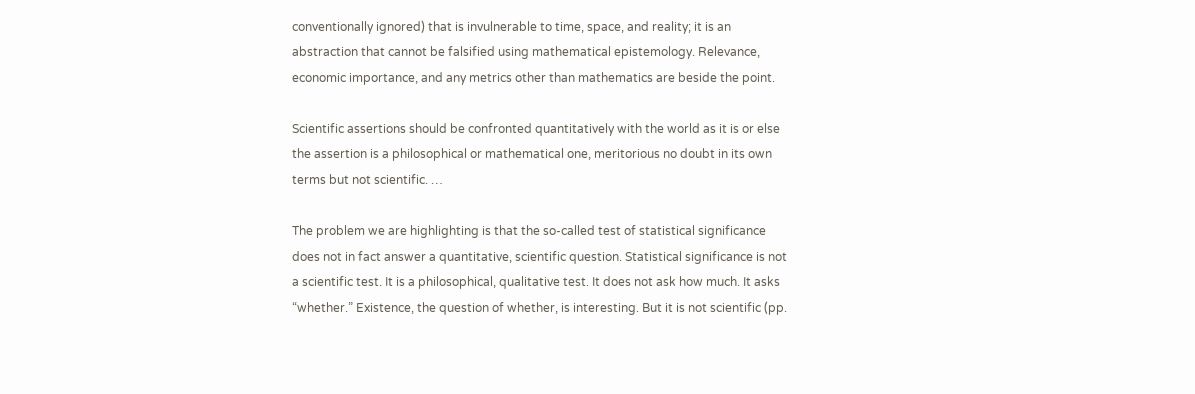conventionally ignored) that is invulnerable to time, space, and reality; it is an abstraction that cannot be falsified using mathematical epistemology. Relevance, economic importance, and any metrics other than mathematics are beside the point.

Scientific assertions should be confronted quantitatively with the world as it is or else the assertion is a philosophical or mathematical one, meritorious no doubt in its own terms but not scientific. …

The problem we are highlighting is that the so-called test of statistical significance does not in fact answer a quantitative, scientific question. Statistical significance is not a scientific test. It is a philosophical, qualitative test. It does not ask how much. It asks “whether.” Existence, the question of whether, is interesting. But it is not scientific (pp.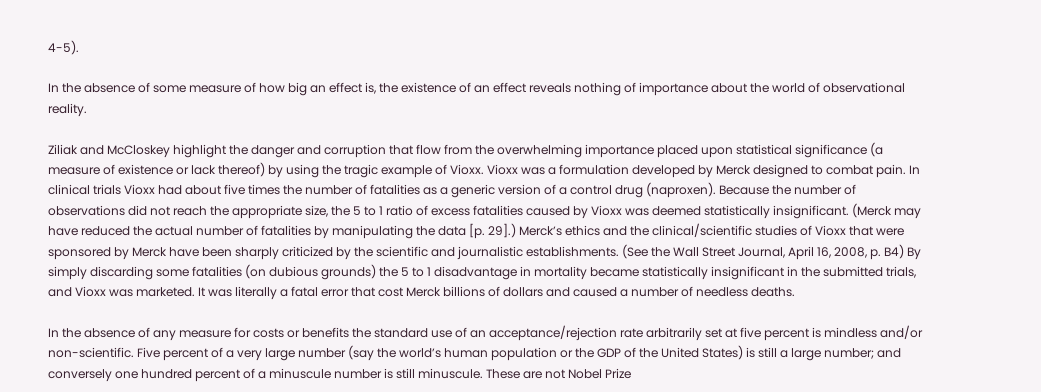4-5).

In the absence of some measure of how big an effect is, the existence of an effect reveals nothing of importance about the world of observational reality.

Ziliak and McCloskey highlight the danger and corruption that flow from the overwhelming importance placed upon statistical significance (a measure of existence or lack thereof) by using the tragic example of Vioxx. Vioxx was a formulation developed by Merck designed to combat pain. In clinical trials Vioxx had about five times the number of fatalities as a generic version of a control drug (naproxen). Because the number of observations did not reach the appropriate size, the 5 to 1 ratio of excess fatalities caused by Vioxx was deemed statistically insignificant. (Merck may have reduced the actual number of fatalities by manipulating the data [p. 29].) Merck’s ethics and the clinical/scientific studies of Vioxx that were sponsored by Merck have been sharply criticized by the scientific and journalistic establishments. (See the Wall Street Journal, April 16, 2008, p. B4) By simply discarding some fatalities (on dubious grounds) the 5 to 1 disadvantage in mortality became statistically insignificant in the submitted trials, and Vioxx was marketed. It was literally a fatal error that cost Merck billions of dollars and caused a number of needless deaths.

In the absence of any measure for costs or benefits the standard use of an acceptance/rejection rate arbitrarily set at five percent is mindless and/or non-scientific. Five percent of a very large number (say the world’s human population or the GDP of the United States) is still a large number; and conversely one hundred percent of a minuscule number is still minuscule. These are not Nobel Prize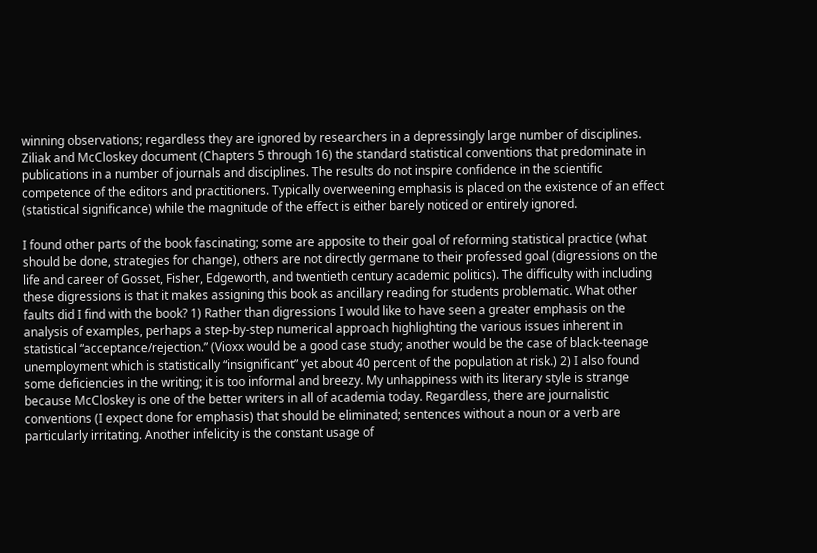winning observations; regardless they are ignored by researchers in a depressingly large number of disciplines. Ziliak and McCloskey document (Chapters 5 through 16) the standard statistical conventions that predominate in publications in a number of journals and disciplines. The results do not inspire confidence in the scientific competence of the editors and practitioners. Typically overweening emphasis is placed on the existence of an effect (statistical significance) while the magnitude of the effect is either barely noticed or entirely ignored.

I found other parts of the book fascinating; some are apposite to their goal of reforming statistical practice (what should be done, strategies for change), others are not directly germane to their professed goal (digressions on the life and career of Gosset, Fisher, Edgeworth, and twentieth century academic politics). The difficulty with including these digressions is that it makes assigning this book as ancillary reading for students problematic. What other faults did I find with the book? 1) Rather than digressions I would like to have seen a greater emphasis on the analysis of examples, perhaps a step-by-step numerical approach highlighting the various issues inherent in statistical “acceptance/rejection.” (Vioxx would be a good case study; another would be the case of black-teenage unemployment which is statistically “insignificant” yet about 40 percent of the population at risk.) 2) I also found some deficiencies in the writing; it is too informal and breezy. My unhappiness with its literary style is strange because McCloskey is one of the better writers in all of academia today. Regardless, there are journalistic conventions (I expect done for emphasis) that should be eliminated; sentences without a noun or a verb are particularly irritating. Another infelicity is the constant usage of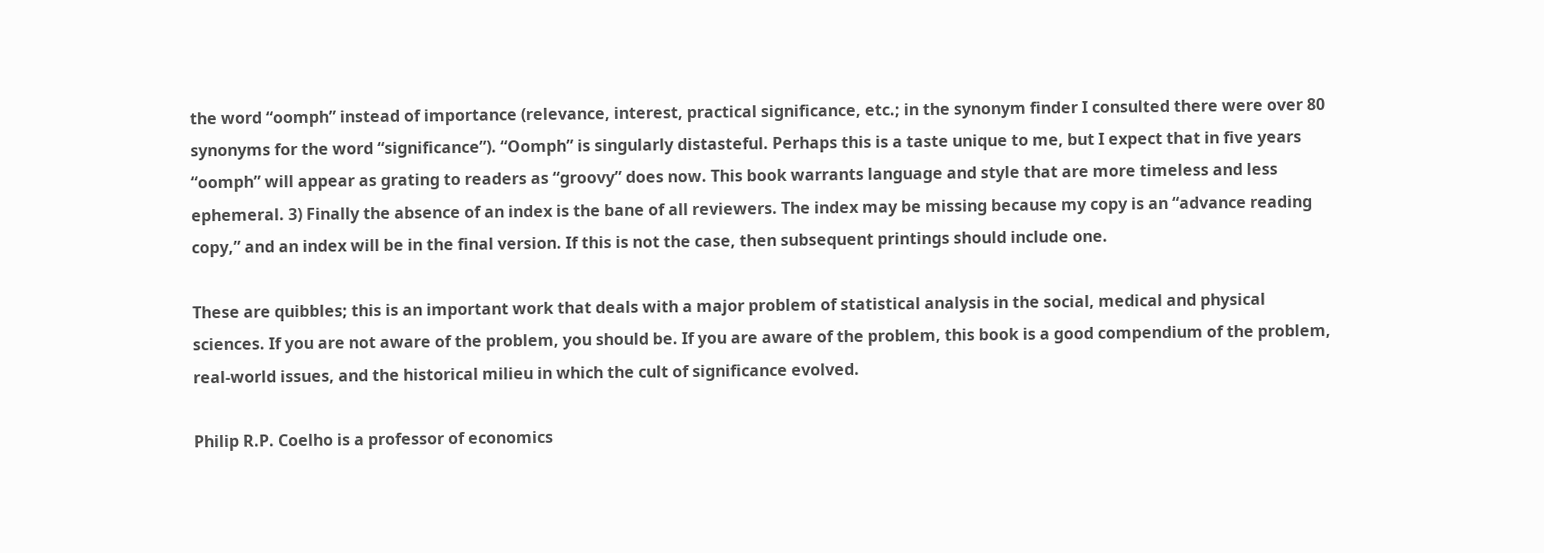the word “oomph” instead of importance (relevance, interest, practical significance, etc.; in the synonym finder I consulted there were over 80 synonyms for the word “significance”). “Oomph” is singularly distasteful. Perhaps this is a taste unique to me, but I expect that in five years “oomph” will appear as grating to readers as “groovy” does now. This book warrants language and style that are more timeless and less ephemeral. 3) Finally the absence of an index is the bane of all reviewers. The index may be missing because my copy is an “advance reading copy,” and an index will be in the final version. If this is not the case, then subsequent printings should include one.

These are quibbles; this is an important work that deals with a major problem of statistical analysis in the social, medical and physical sciences. If you are not aware of the problem, you should be. If you are aware of the problem, this book is a good compendium of the problem, real-world issues, and the historical milieu in which the cult of significance evolved.

Philip R.P. Coelho is a professor of economics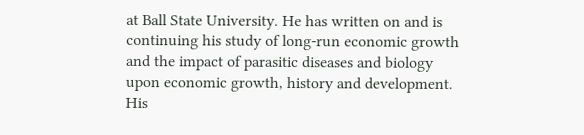at Ball State University. He has written on and is continuing his study of long-run economic growth and the impact of parasitic diseases and biology upon economic growth, history and development. His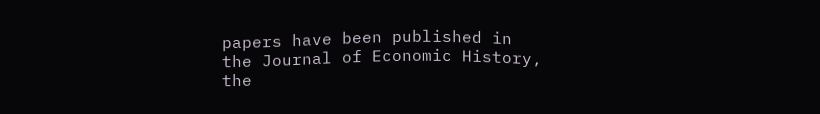papers have been published in the Journal of Economic History, the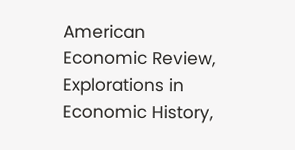American Economic Review, Explorations in Economic History,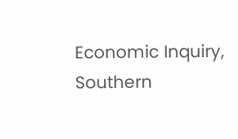Economic Inquiry, Southern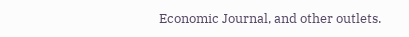Economic Journal, and other outlets.